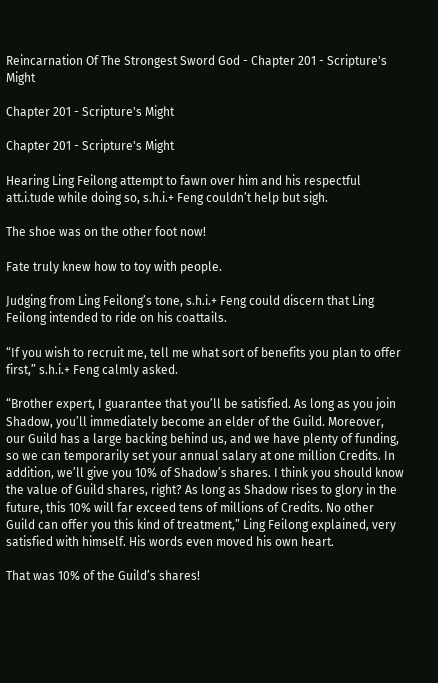Reincarnation Of The Strongest Sword God - Chapter 201 - Scripture's Might

Chapter 201 - Scripture's Might

Chapter 201 - Scripture's Might

Hearing Ling Feilong attempt to fawn over him and his respectful att.i.tude while doing so, s.h.i.+ Feng couldn’t help but sigh.

The shoe was on the other foot now!

Fate truly knew how to toy with people.

Judging from Ling Feilong’s tone, s.h.i.+ Feng could discern that Ling Feilong intended to ride on his coattails.

“If you wish to recruit me, tell me what sort of benefits you plan to offer first,” s.h.i.+ Feng calmly asked.

“Brother expert, I guarantee that you’ll be satisfied. As long as you join Shadow, you’ll immediately become an elder of the Guild. Moreover, our Guild has a large backing behind us, and we have plenty of funding, so we can temporarily set your annual salary at one million Credits. In addition, we’ll give you 10% of Shadow’s shares. I think you should know the value of Guild shares, right? As long as Shadow rises to glory in the future, this 10% will far exceed tens of millions of Credits. No other Guild can offer you this kind of treatment,” Ling Feilong explained, very satisfied with himself. His words even moved his own heart.

That was 10% of the Guild’s shares!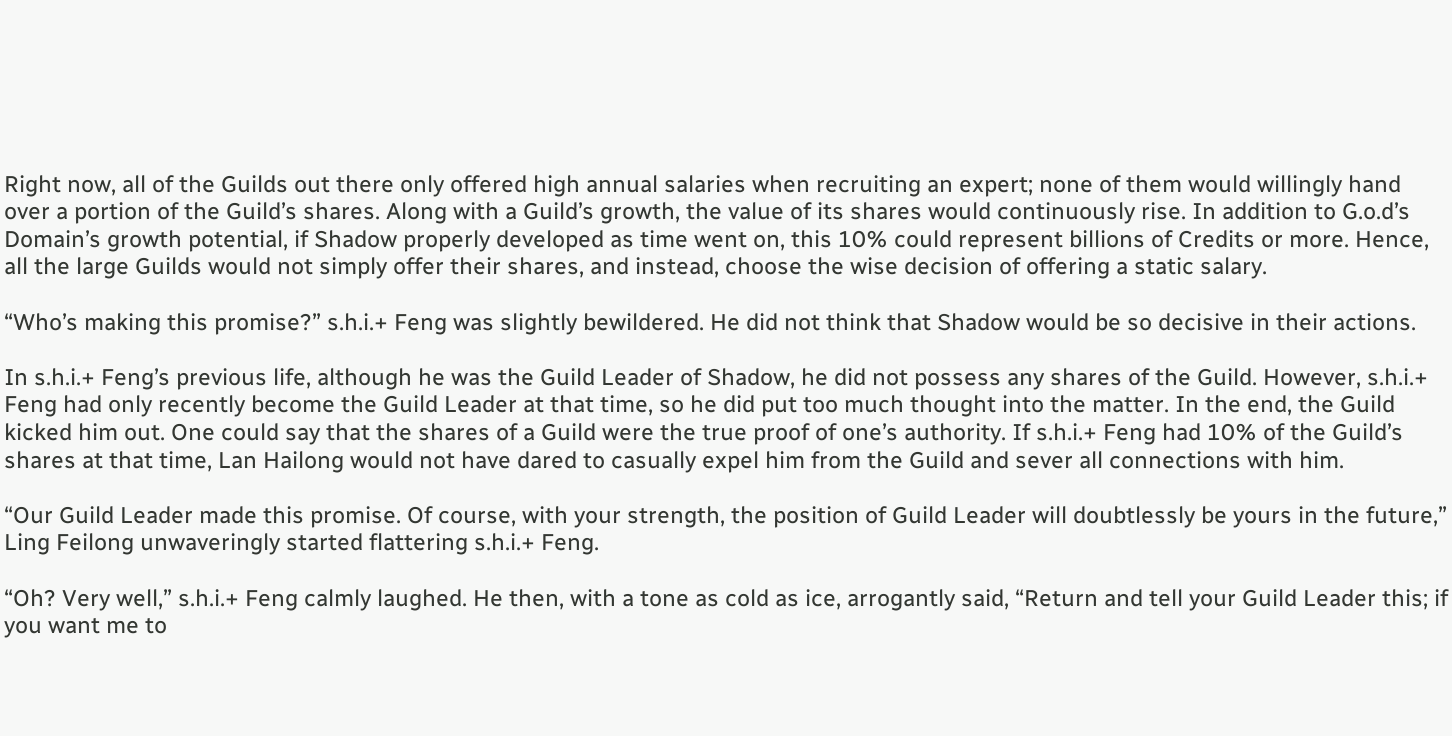Right now, all of the Guilds out there only offered high annual salaries when recruiting an expert; none of them would willingly hand over a portion of the Guild’s shares. Along with a Guild’s growth, the value of its shares would continuously rise. In addition to G.o.d’s Domain’s growth potential, if Shadow properly developed as time went on, this 10% could represent billions of Credits or more. Hence, all the large Guilds would not simply offer their shares, and instead, choose the wise decision of offering a static salary.

“Who’s making this promise?” s.h.i.+ Feng was slightly bewildered. He did not think that Shadow would be so decisive in their actions.

In s.h.i.+ Feng’s previous life, although he was the Guild Leader of Shadow, he did not possess any shares of the Guild. However, s.h.i.+ Feng had only recently become the Guild Leader at that time, so he did put too much thought into the matter. In the end, the Guild kicked him out. One could say that the shares of a Guild were the true proof of one’s authority. If s.h.i.+ Feng had 10% of the Guild’s shares at that time, Lan Hailong would not have dared to casually expel him from the Guild and sever all connections with him.

“Our Guild Leader made this promise. Of course, with your strength, the position of Guild Leader will doubtlessly be yours in the future,” Ling Feilong unwaveringly started flattering s.h.i.+ Feng.

“Oh? Very well,” s.h.i.+ Feng calmly laughed. He then, with a tone as cold as ice, arrogantly said, “Return and tell your Guild Leader this; if you want me to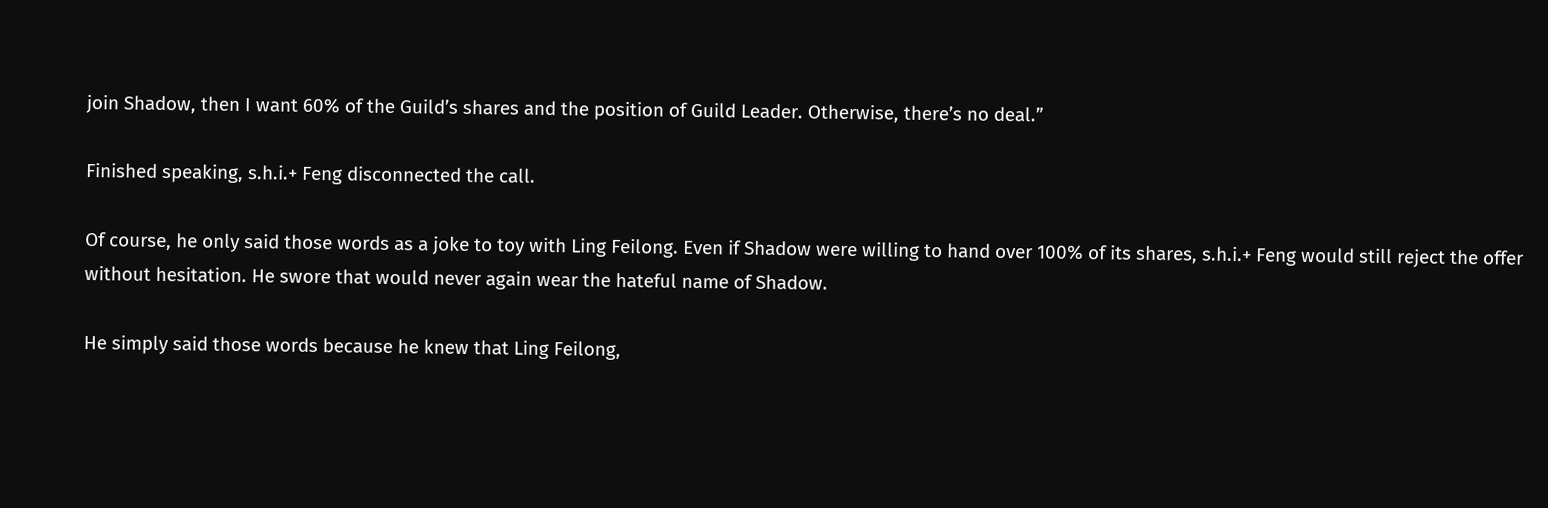join Shadow, then I want 60% of the Guild’s shares and the position of Guild Leader. Otherwise, there’s no deal.”

Finished speaking, s.h.i.+ Feng disconnected the call.

Of course, he only said those words as a joke to toy with Ling Feilong. Even if Shadow were willing to hand over 100% of its shares, s.h.i.+ Feng would still reject the offer without hesitation. He swore that would never again wear the hateful name of Shadow.

He simply said those words because he knew that Ling Feilong,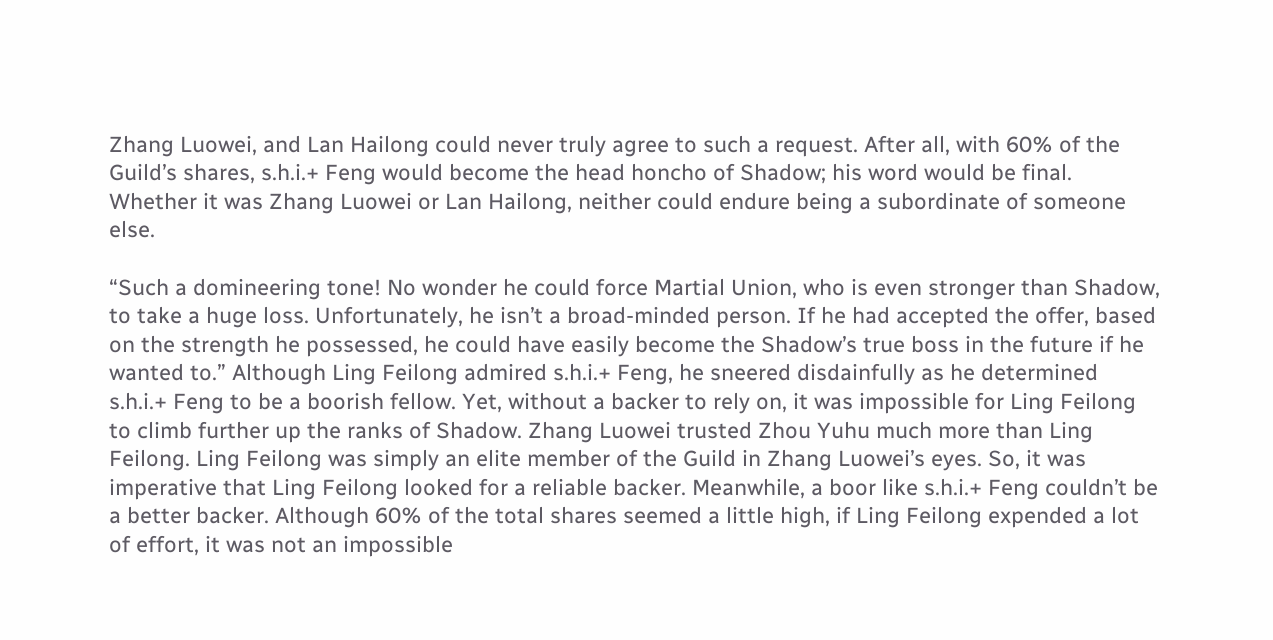Zhang Luowei, and Lan Hailong could never truly agree to such a request. After all, with 60% of the Guild’s shares, s.h.i.+ Feng would become the head honcho of Shadow; his word would be final. Whether it was Zhang Luowei or Lan Hailong, neither could endure being a subordinate of someone else.

“Such a domineering tone! No wonder he could force Martial Union, who is even stronger than Shadow, to take a huge loss. Unfortunately, he isn’t a broad-minded person. If he had accepted the offer, based on the strength he possessed, he could have easily become the Shadow’s true boss in the future if he wanted to.” Although Ling Feilong admired s.h.i.+ Feng, he sneered disdainfully as he determined s.h.i.+ Feng to be a boorish fellow. Yet, without a backer to rely on, it was impossible for Ling Feilong to climb further up the ranks of Shadow. Zhang Luowei trusted Zhou Yuhu much more than Ling Feilong. Ling Feilong was simply an elite member of the Guild in Zhang Luowei’s eyes. So, it was imperative that Ling Feilong looked for a reliable backer. Meanwhile, a boor like s.h.i.+ Feng couldn’t be a better backer. Although 60% of the total shares seemed a little high, if Ling Feilong expended a lot of effort, it was not an impossible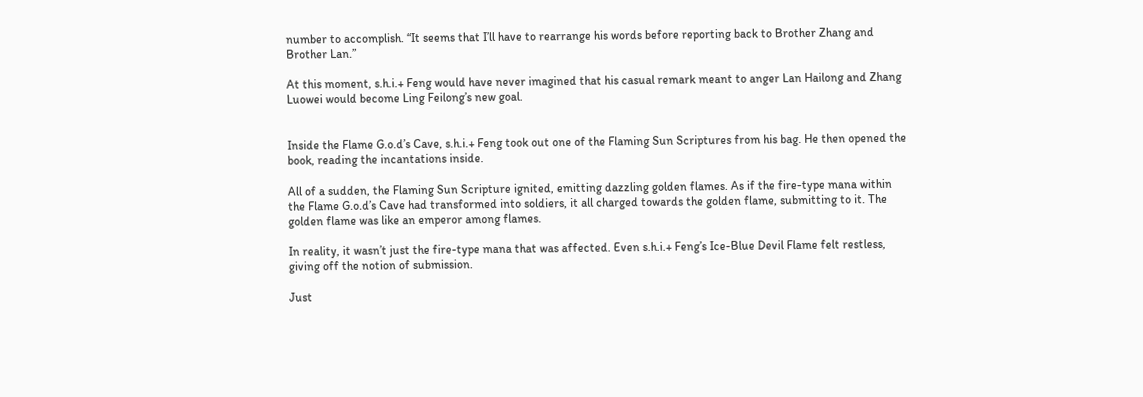number to accomplish. “It seems that I’ll have to rearrange his words before reporting back to Brother Zhang and Brother Lan.”

At this moment, s.h.i.+ Feng would have never imagined that his casual remark meant to anger Lan Hailong and Zhang Luowei would become Ling Feilong’s new goal.


Inside the Flame G.o.d’s Cave, s.h.i.+ Feng took out one of the Flaming Sun Scriptures from his bag. He then opened the book, reading the incantations inside.

All of a sudden, the Flaming Sun Scripture ignited, emitting dazzling golden flames. As if the fire-type mana within the Flame G.o.d’s Cave had transformed into soldiers, it all charged towards the golden flame, submitting to it. The golden flame was like an emperor among flames.

In reality, it wasn’t just the fire-type mana that was affected. Even s.h.i.+ Feng’s Ice-Blue Devil Flame felt restless, giving off the notion of submission.

Just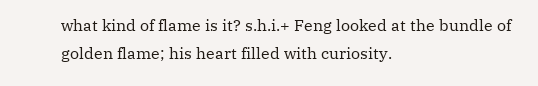what kind of flame is it? s.h.i.+ Feng looked at the bundle of golden flame; his heart filled with curiosity.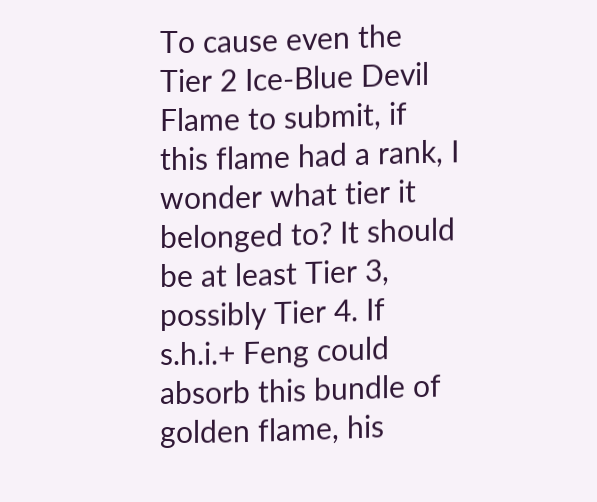To cause even the Tier 2 Ice-Blue Devil Flame to submit, if this flame had a rank, I wonder what tier it belonged to? It should be at least Tier 3, possibly Tier 4. If s.h.i.+ Feng could absorb this bundle of golden flame, his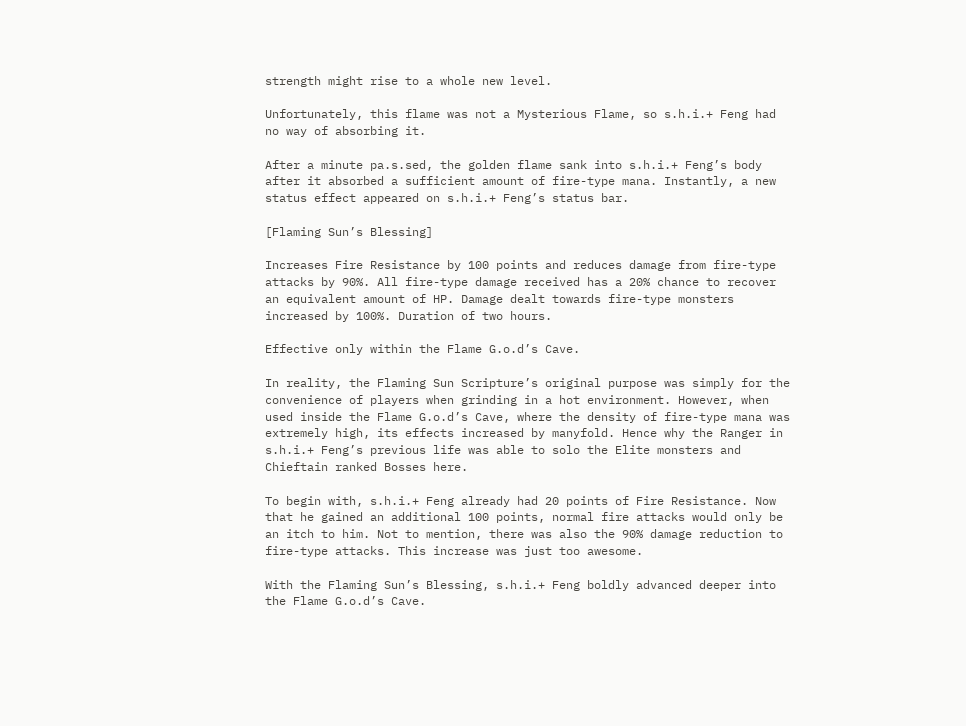strength might rise to a whole new level.

Unfortunately, this flame was not a Mysterious Flame, so s.h.i.+ Feng had no way of absorbing it.

After a minute pa.s.sed, the golden flame sank into s.h.i.+ Feng’s body after it absorbed a sufficient amount of fire-type mana. Instantly, a new status effect appeared on s.h.i.+ Feng’s status bar.

[Flaming Sun’s Blessing]

Increases Fire Resistance by 100 points and reduces damage from fire-type attacks by 90%. All fire-type damage received has a 20% chance to recover an equivalent amount of HP. Damage dealt towards fire-type monsters increased by 100%. Duration of two hours.

Effective only within the Flame G.o.d’s Cave.

In reality, the Flaming Sun Scripture’s original purpose was simply for the convenience of players when grinding in a hot environment. However, when used inside the Flame G.o.d’s Cave, where the density of fire-type mana was extremely high, its effects increased by manyfold. Hence why the Ranger in s.h.i.+ Feng’s previous life was able to solo the Elite monsters and Chieftain ranked Bosses here.

To begin with, s.h.i.+ Feng already had 20 points of Fire Resistance. Now that he gained an additional 100 points, normal fire attacks would only be an itch to him. Not to mention, there was also the 90% damage reduction to fire-type attacks. This increase was just too awesome.

With the Flaming Sun’s Blessing, s.h.i.+ Feng boldly advanced deeper into the Flame G.o.d’s Cave.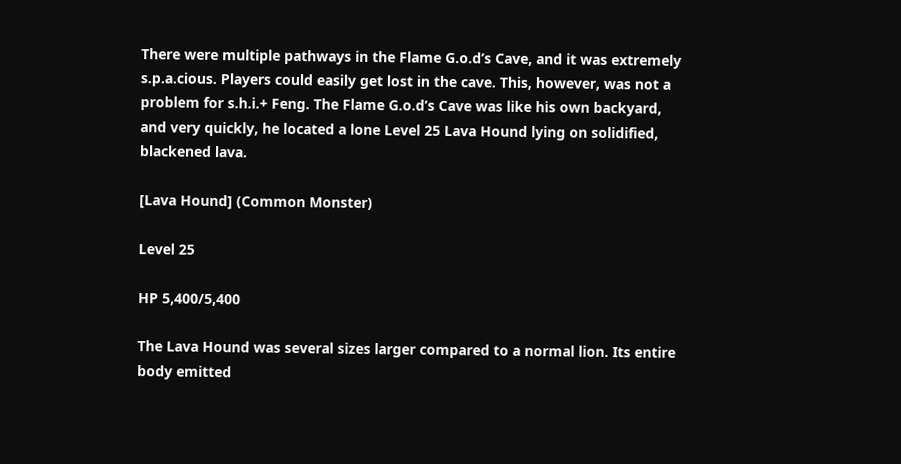There were multiple pathways in the Flame G.o.d’s Cave, and it was extremely s.p.a.cious. Players could easily get lost in the cave. This, however, was not a problem for s.h.i.+ Feng. The Flame G.o.d’s Cave was like his own backyard, and very quickly, he located a lone Level 25 Lava Hound lying on solidified, blackened lava.

[Lava Hound] (Common Monster)

Level 25

HP 5,400/5,400

The Lava Hound was several sizes larger compared to a normal lion. Its entire body emitted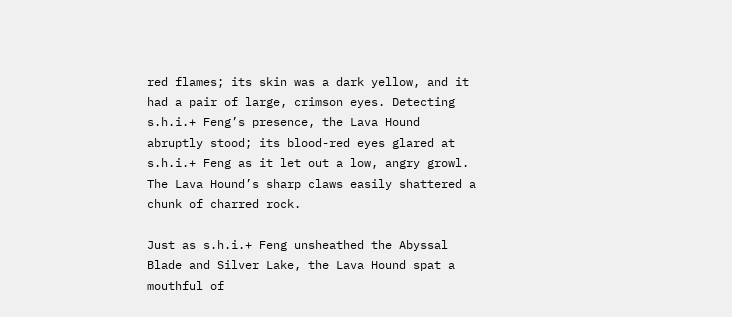red flames; its skin was a dark yellow, and it had a pair of large, crimson eyes. Detecting s.h.i.+ Feng’s presence, the Lava Hound abruptly stood; its blood-red eyes glared at s.h.i.+ Feng as it let out a low, angry growl. The Lava Hound’s sharp claws easily shattered a chunk of charred rock.

Just as s.h.i.+ Feng unsheathed the Abyssal Blade and Silver Lake, the Lava Hound spat a mouthful of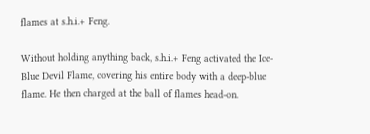flames at s.h.i.+ Feng.

Without holding anything back, s.h.i.+ Feng activated the Ice-Blue Devil Flame, covering his entire body with a deep-blue flame. He then charged at the ball of flames head-on.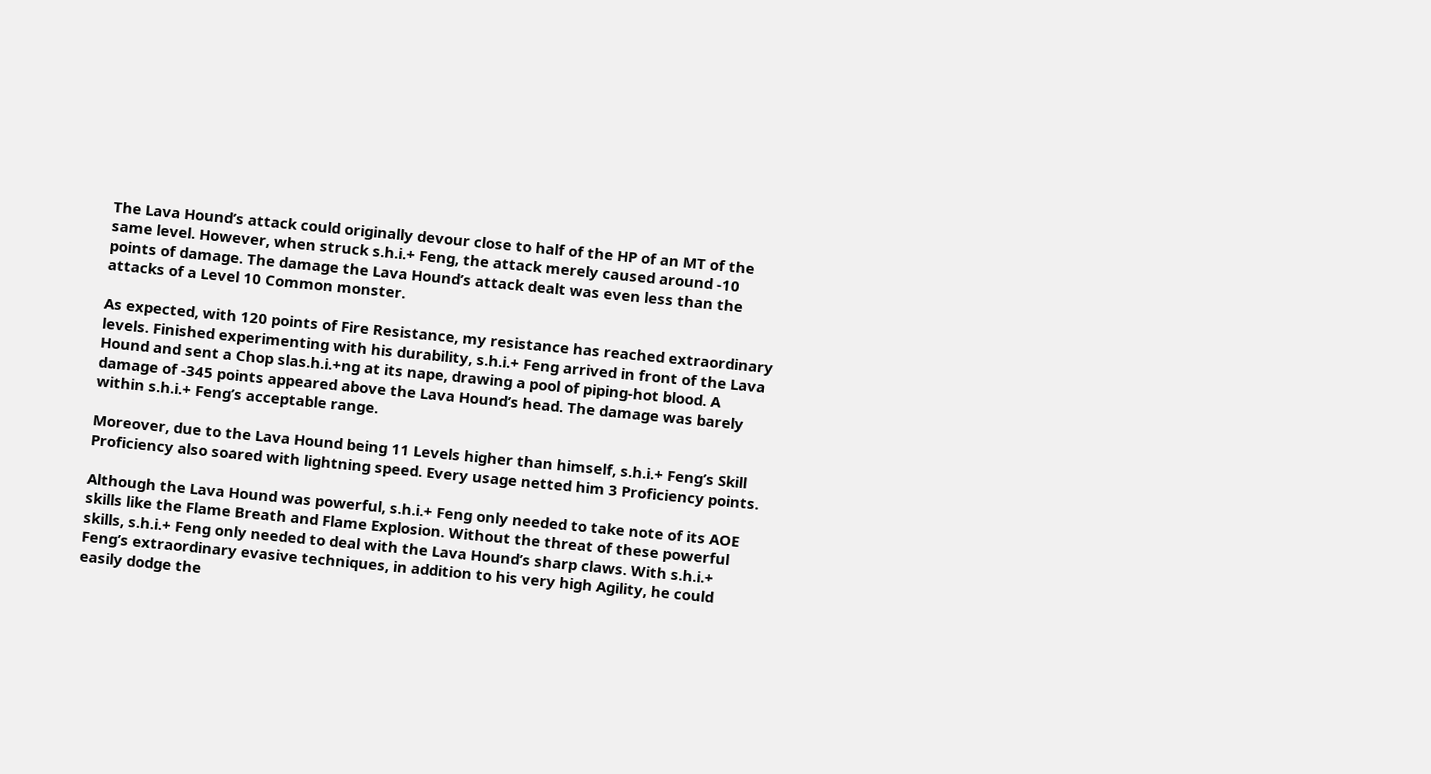The Lava Hound’s attack could originally devour close to half of the HP of an MT of the same level. However, when struck s.h.i.+ Feng, the attack merely caused around -10 points of damage. The damage the Lava Hound’s attack dealt was even less than the attacks of a Level 10 Common monster.

As expected, with 120 points of Fire Resistance, my resistance has reached extraordinary levels. Finished experimenting with his durability, s.h.i.+ Feng arrived in front of the Lava Hound and sent a Chop slas.h.i.+ng at its nape, drawing a pool of piping-hot blood. A damage of -345 points appeared above the Lava Hound’s head. The damage was barely within s.h.i.+ Feng’s acceptable range.

Moreover, due to the Lava Hound being 11 Levels higher than himself, s.h.i.+ Feng’s Skill Proficiency also soared with lightning speed. Every usage netted him 3 Proficiency points.

Although the Lava Hound was powerful, s.h.i.+ Feng only needed to take note of its AOE skills like the Flame Breath and Flame Explosion. Without the threat of these powerful skills, s.h.i.+ Feng only needed to deal with the Lava Hound’s sharp claws. With s.h.i.+ Feng’s extraordinary evasive techniques, in addition to his very high Agility, he could easily dodge the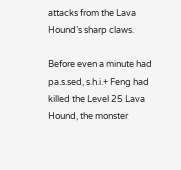attacks from the Lava Hound’s sharp claws.

Before even a minute had pa.s.sed, s.h.i.+ Feng had killed the Level 25 Lava Hound, the monster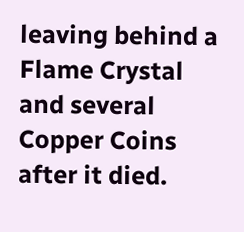leaving behind a Flame Crystal and several Copper Coins after it died.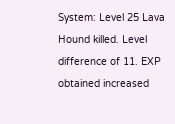System: Level 25 Lava Hound killed. Level difference of 11. EXP obtained increased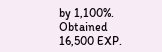by 1,100%. Obtained 16,500 EXP.